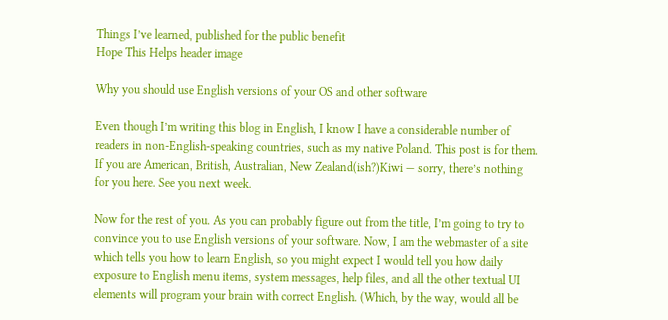Things I’ve learned, published for the public benefit
Hope This Helps header image

Why you should use English versions of your OS and other software

Even though I’m writing this blog in English, I know I have a considerable number of readers in non-English-speaking countries, such as my native Poland. This post is for them. If you are American, British, Australian, New Zealand(ish?)Kiwi — sorry, there’s nothing for you here. See you next week.

Now for the rest of you. As you can probably figure out from the title, I’m going to try to convince you to use English versions of your software. Now, I am the webmaster of a site which tells you how to learn English, so you might expect I would tell you how daily exposure to English menu items, system messages, help files, and all the other textual UI elements will program your brain with correct English. (Which, by the way, would all be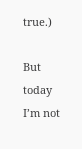true.)

But today I’m not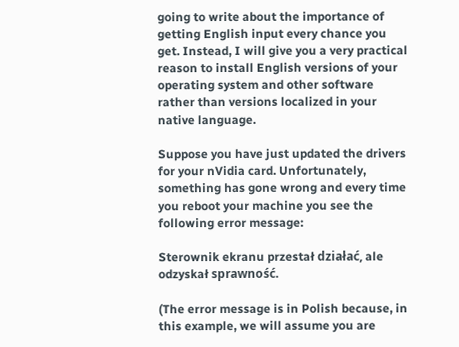going to write about the importance of getting English input every chance you get. Instead, I will give you a very practical reason to install English versions of your operating system and other software rather than versions localized in your native language.

Suppose you have just updated the drivers for your nVidia card. Unfortunately, something has gone wrong and every time you reboot your machine you see the following error message:

Sterownik ekranu przestał działać, ale odzyskał sprawność.

(The error message is in Polish because, in this example, we will assume you are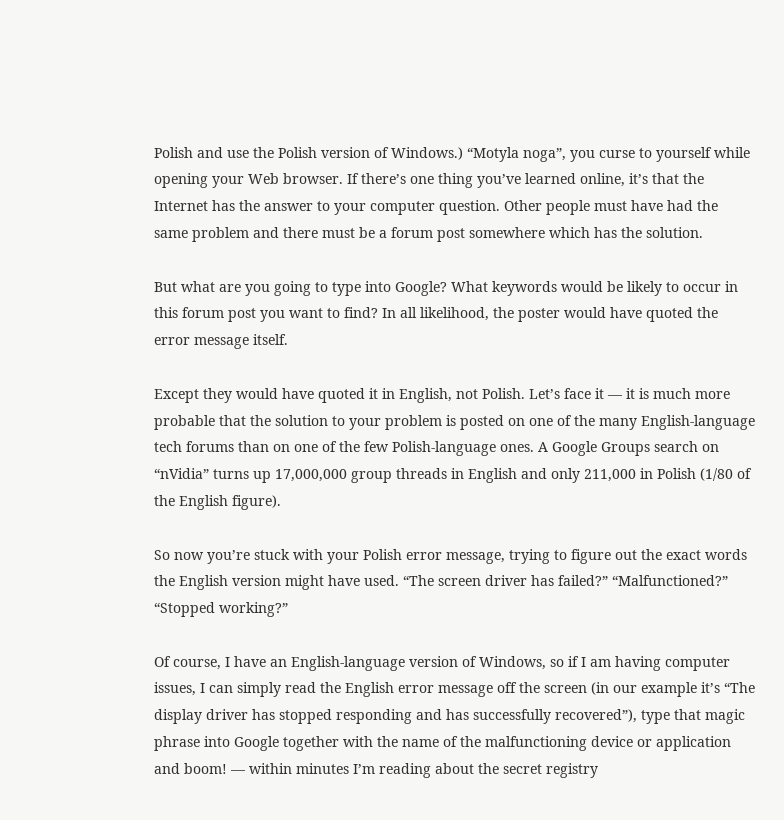Polish and use the Polish version of Windows.) “Motyla noga”, you curse to yourself while opening your Web browser. If there’s one thing you’ve learned online, it’s that the Internet has the answer to your computer question. Other people must have had the same problem and there must be a forum post somewhere which has the solution.

But what are you going to type into Google? What keywords would be likely to occur in this forum post you want to find? In all likelihood, the poster would have quoted the error message itself.

Except they would have quoted it in English, not Polish. Let’s face it — it is much more probable that the solution to your problem is posted on one of the many English-language tech forums than on one of the few Polish-language ones. A Google Groups search on “nVidia” turns up 17,000,000 group threads in English and only 211,000 in Polish (1/80 of the English figure).

So now you’re stuck with your Polish error message, trying to figure out the exact words the English version might have used. “The screen driver has failed?” “Malfunctioned?” “Stopped working?”

Of course, I have an English-language version of Windows, so if I am having computer issues, I can simply read the English error message off the screen (in our example it’s “The display driver has stopped responding and has successfully recovered”), type that magic phrase into Google together with the name of the malfunctioning device or application and boom! — within minutes I’m reading about the secret registry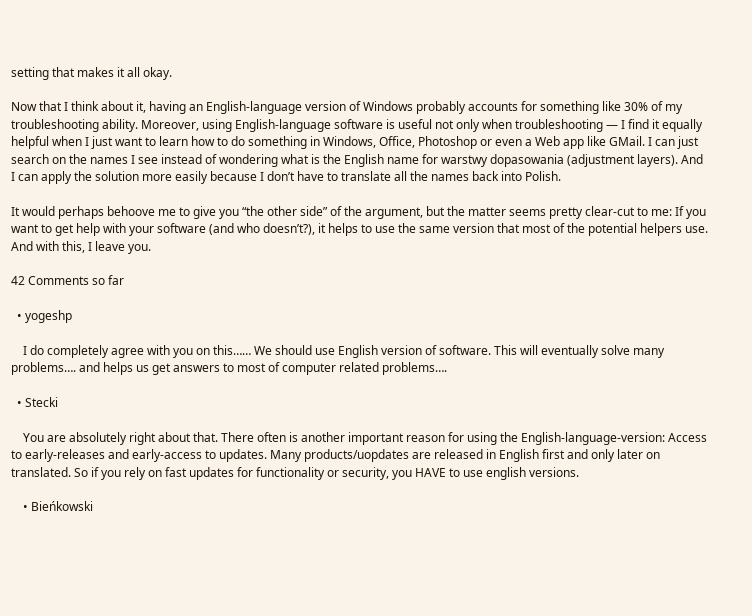setting that makes it all okay.

Now that I think about it, having an English-language version of Windows probably accounts for something like 30% of my troubleshooting ability. Moreover, using English-language software is useful not only when troubleshooting — I find it equally helpful when I just want to learn how to do something in Windows, Office, Photoshop or even a Web app like GMail. I can just search on the names I see instead of wondering what is the English name for warstwy dopasowania (adjustment layers). And I can apply the solution more easily because I don’t have to translate all the names back into Polish.

It would perhaps behoove me to give you “the other side” of the argument, but the matter seems pretty clear-cut to me: If you want to get help with your software (and who doesn’t?), it helps to use the same version that most of the potential helpers use. And with this, I leave you.

42 Comments so far

  • yogeshp

    I do completely agree with you on this…… We should use English version of software. This will eventually solve many problems…. and helps us get answers to most of computer related problems….

  • Stecki

    You are absolutely right about that. There often is another important reason for using the English-language-version: Access to early-releases and early-access to updates. Many products/uopdates are released in English first and only later on translated. So if you rely on fast updates for functionality or security, you HAVE to use english versions.

    • Bieńkowski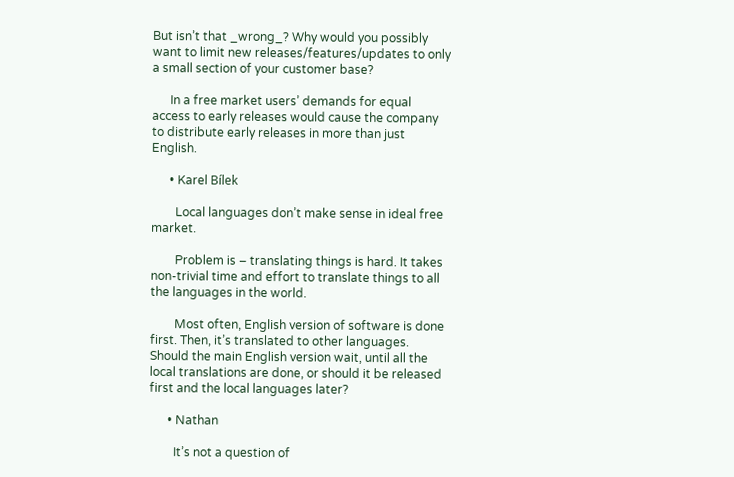But isn’t that _wrong_? Why would you possibly want to limit new releases/features/updates to only a small section of your customer base?

      In a free market users’ demands for equal access to early releases would cause the company to distribute early releases in more than just English.

      • Karel Bílek

        Local languages don’t make sense in ideal free market.

        Problem is – translating things is hard. It takes non-trivial time and effort to translate things to all the languages in the world.

        Most often, English version of software is done first. Then, it’s translated to other languages. Should the main English version wait, until all the local translations are done, or should it be released first and the local languages later?

      • Nathan

        It’s not a question of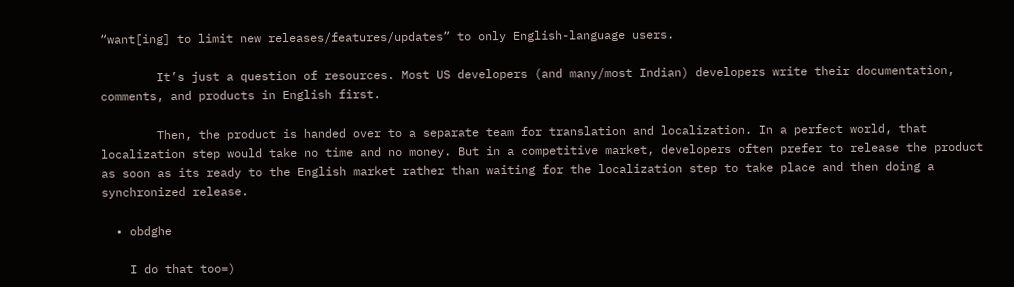“want[ing] to limit new releases/features/updates” to only English-language users.

        It’s just a question of resources. Most US developers (and many/most Indian) developers write their documentation, comments, and products in English first.

        Then, the product is handed over to a separate team for translation and localization. In a perfect world, that localization step would take no time and no money. But in a competitive market, developers often prefer to release the product as soon as its ready to the English market rather than waiting for the localization step to take place and then doing a synchronized release.

  • obdghe

    I do that too=)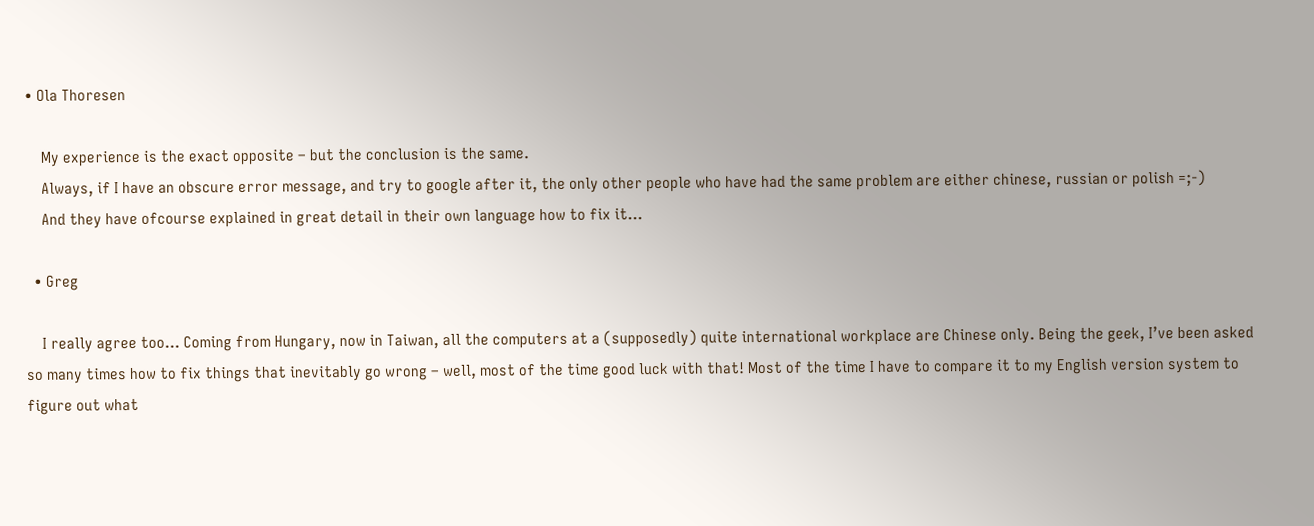• Ola Thoresen

    My experience is the exact opposite – but the conclusion is the same.
    Always, if I have an obscure error message, and try to google after it, the only other people who have had the same problem are either chinese, russian or polish =;-)
    And they have ofcourse explained in great detail in their own language how to fix it…

  • Greg

    I really agree too… Coming from Hungary, now in Taiwan, all the computers at a (supposedly) quite international workplace are Chinese only. Being the geek, I’ve been asked so many times how to fix things that inevitably go wrong – well, most of the time good luck with that! Most of the time I have to compare it to my English version system to figure out what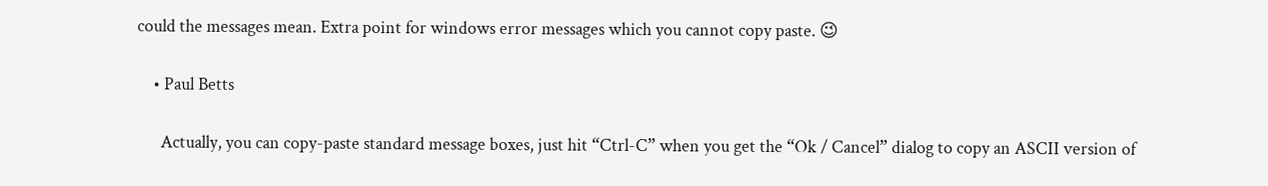could the messages mean. Extra point for windows error messages which you cannot copy paste. 😉

    • Paul Betts

      Actually, you can copy-paste standard message boxes, just hit “Ctrl-C” when you get the “Ok / Cancel” dialog to copy an ASCII version of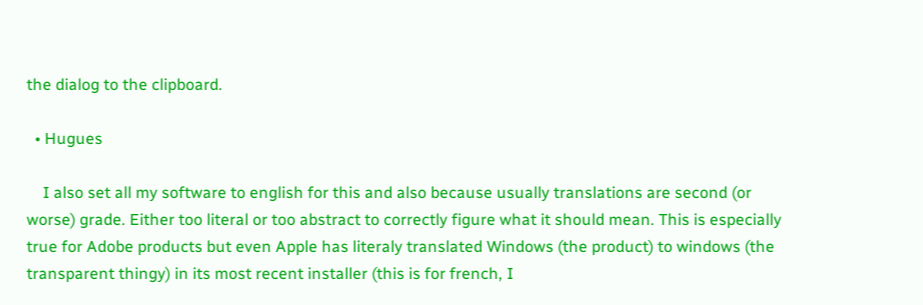the dialog to the clipboard.

  • Hugues

    I also set all my software to english for this and also because usually translations are second (or worse) grade. Either too literal or too abstract to correctly figure what it should mean. This is especially true for Adobe products but even Apple has literaly translated Windows (the product) to windows (the transparent thingy) in its most recent installer (this is for french, I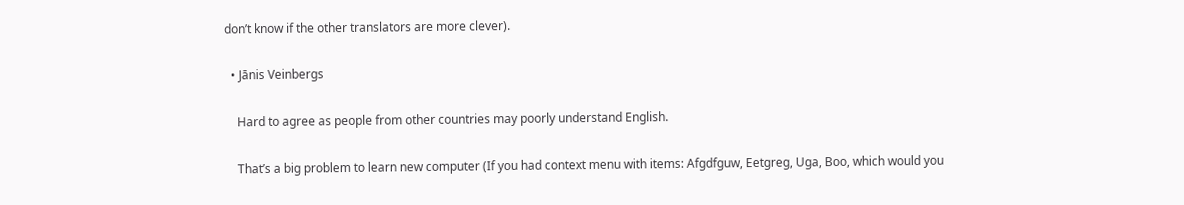don’t know if the other translators are more clever).

  • Jānis Veinbergs

    Hard to agree as people from other countries may poorly understand English.

    That’s a big problem to learn new computer (If you had context menu with items: Afgdfguw, Eetgreg, Uga, Boo, which would you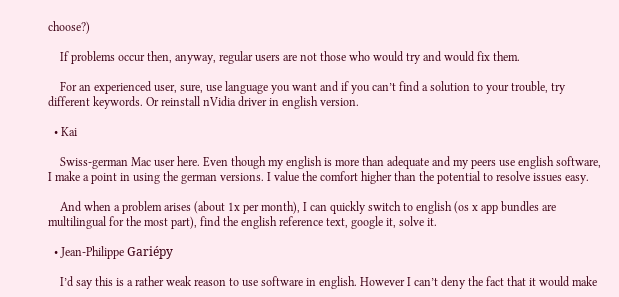choose?)

    If problems occur then, anyway, regular users are not those who would try and would fix them.

    For an experienced user, sure, use language you want and if you can’t find a solution to your trouble, try different keywords. Or reinstall nVidia driver in english version.

  • Kai

    Swiss-german Mac user here. Even though my english is more than adequate and my peers use english software, I make a point in using the german versions. I value the comfort higher than the potential to resolve issues easy.

    And when a problem arises (about 1x per month), I can quickly switch to english (os x app bundles are multilingual for the most part), find the english reference text, google it, solve it.

  • Jean-Philippe Gariépy

    I’d say this is a rather weak reason to use software in english. However I can’t deny the fact that it would make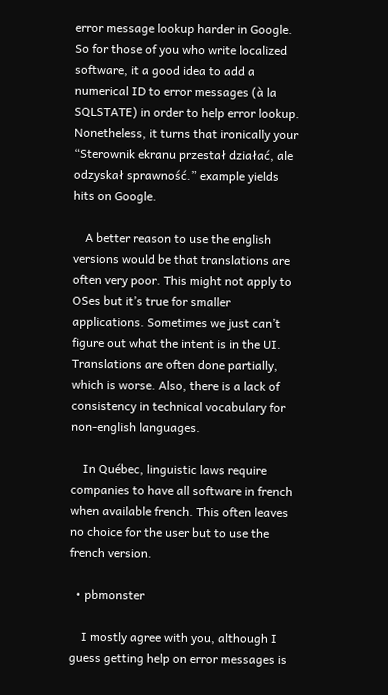error message lookup harder in Google. So for those of you who write localized software, it a good idea to add a numerical ID to error messages (à la SQLSTATE) in order to help error lookup. Nonetheless, it turns that ironically your “Sterownik ekranu przestał działać, ale odzyskał sprawność.” example yields hits on Google.

    A better reason to use the english versions would be that translations are often very poor. This might not apply to OSes but it’s true for smaller applications. Sometimes we just can’t figure out what the intent is in the UI. Translations are often done partially, which is worse. Also, there is a lack of consistency in technical vocabulary for non-english languages.

    In Québec, linguistic laws require companies to have all software in french when available french. This often leaves no choice for the user but to use the french version.

  • pbmonster

    I mostly agree with you, although I guess getting help on error messages is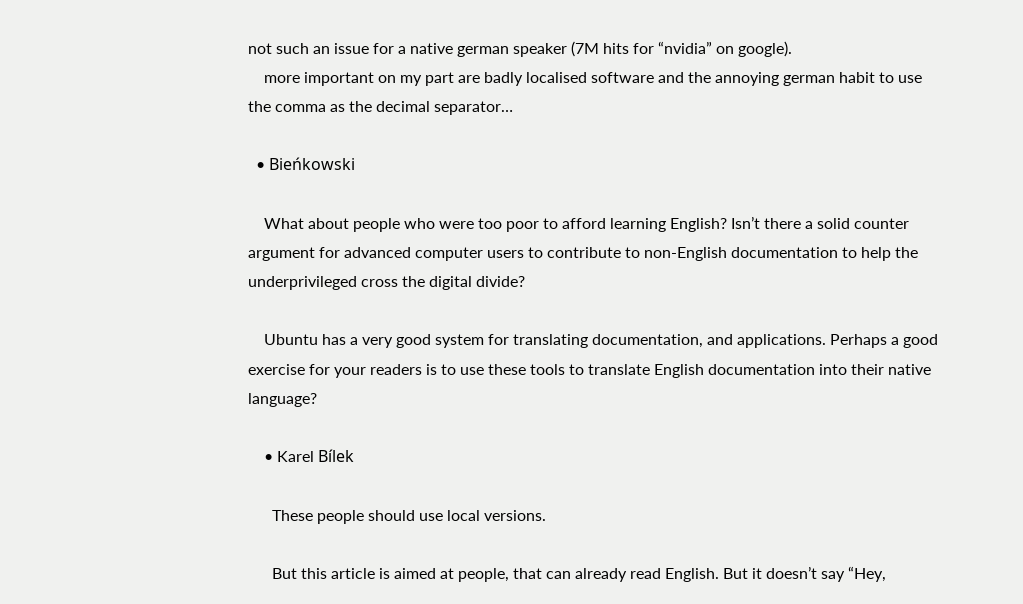not such an issue for a native german speaker (7M hits for “nvidia” on google).
    more important on my part are badly localised software and the annoying german habit to use the comma as the decimal separator…

  • Bieńkowski

    What about people who were too poor to afford learning English? Isn’t there a solid counter argument for advanced computer users to contribute to non-English documentation to help the underprivileged cross the digital divide?

    Ubuntu has a very good system for translating documentation, and applications. Perhaps a good exercise for your readers is to use these tools to translate English documentation into their native language?

    • Karel Bílek

      These people should use local versions.

      But this article is aimed at people, that can already read English. But it doesn’t say “Hey,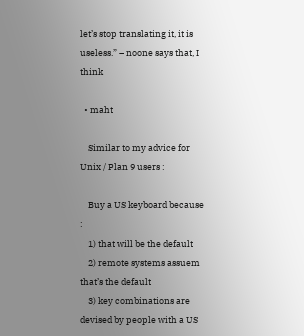let’s stop translating it, it is useless.” – noone says that, I think

  • maht

    Similar to my advice for Unix / Plan 9 users :

    Buy a US keyboard because :
    1) that will be the default
    2) remote systems assuem that’s the default
    3) key combinations are devised by people with a US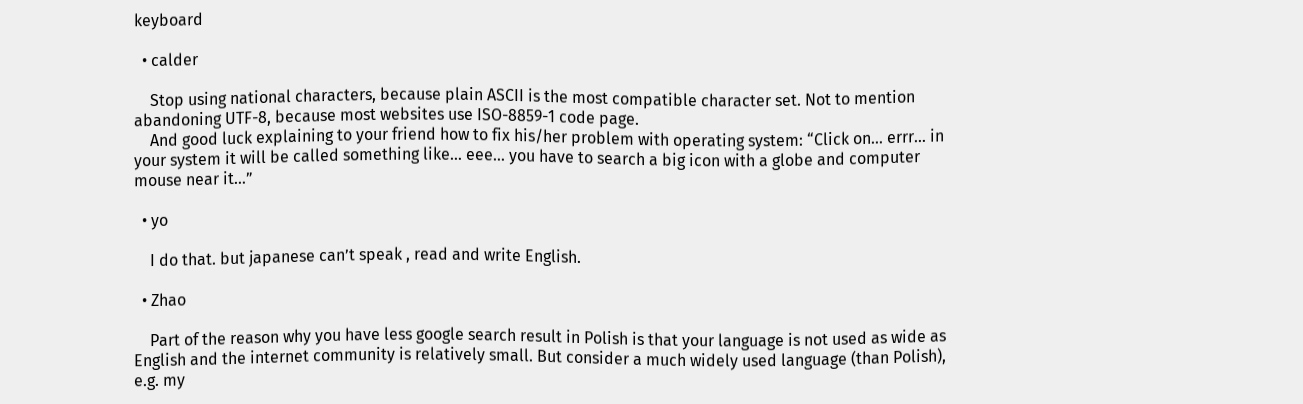keyboard

  • calder

    Stop using national characters, because plain ASCII is the most compatible character set. Not to mention abandoning UTF-8, because most websites use ISO-8859-1 code page.
    And good luck explaining to your friend how to fix his/her problem with operating system: “Click on… errr… in your system it will be called something like… eee… you have to search a big icon with a globe and computer mouse near it…”

  • yo

    I do that. but japanese can’t speak , read and write English.

  • Zhao

    Part of the reason why you have less google search result in Polish is that your language is not used as wide as English and the internet community is relatively small. But consider a much widely used language (than Polish), e.g. my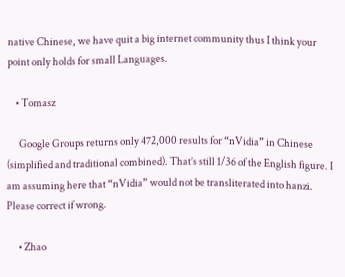native Chinese, we have quit a big internet community thus I think your point only holds for small Languages.

    • Tomasz

      Google Groups returns only 472,000 results for “nVidia” in Chinese (simplified and traditional combined). That’s still 1/36 of the English figure. I am assuming here that “nVidia” would not be transliterated into hanzi. Please correct if wrong.

      • Zhao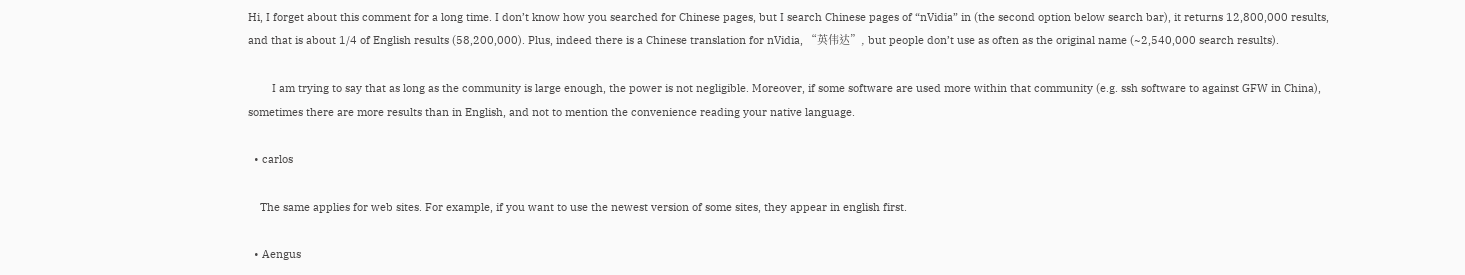Hi, I forget about this comment for a long time. I don’t know how you searched for Chinese pages, but I search Chinese pages of “nVidia” in (the second option below search bar), it returns 12,800,000 results, and that is about 1/4 of English results (58,200,000). Plus, indeed there is a Chinese translation for nVidia, “英伟达”, but people don’t use as often as the original name (~2,540,000 search results).

        I am trying to say that as long as the community is large enough, the power is not negligible. Moreover, if some software are used more within that community (e.g. ssh software to against GFW in China), sometimes there are more results than in English, and not to mention the convenience reading your native language.

  • carlos

    The same applies for web sites. For example, if you want to use the newest version of some sites, they appear in english first.

  • Aengus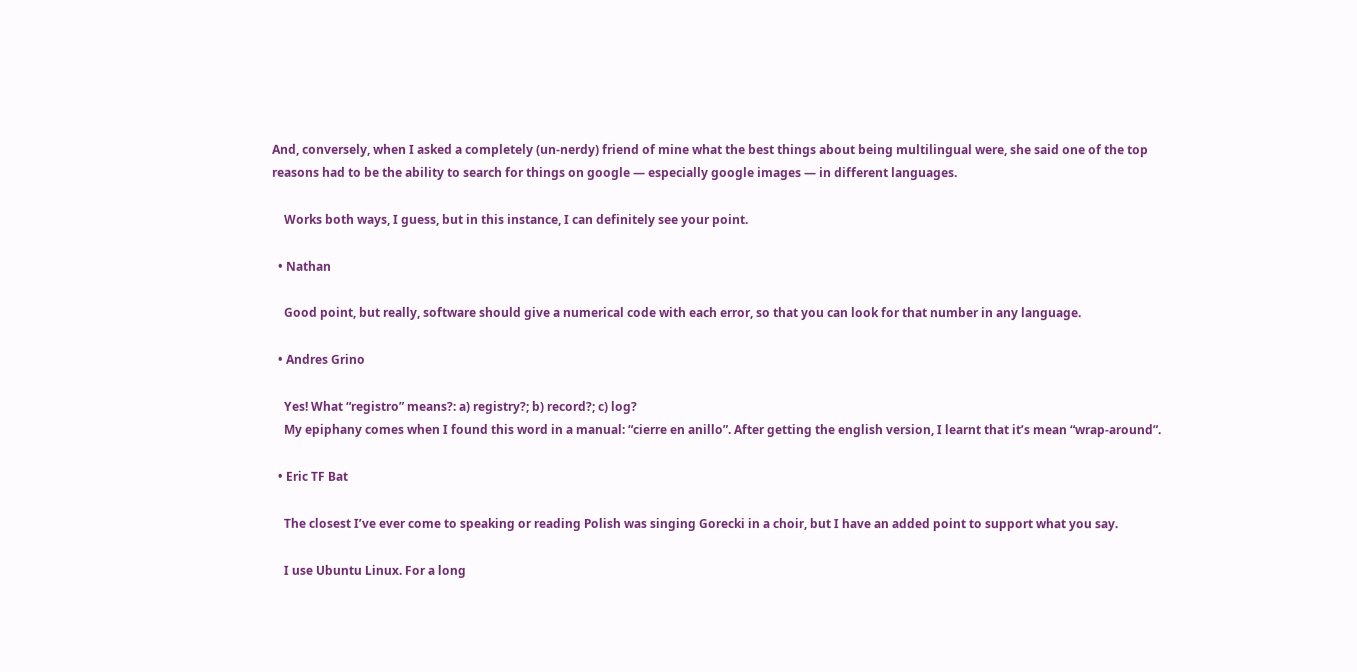And, conversely, when I asked a completely (un-nerdy) friend of mine what the best things about being multilingual were, she said one of the top reasons had to be the ability to search for things on google — especially google images — in different languages.

    Works both ways, I guess, but in this instance, I can definitely see your point.

  • Nathan

    Good point, but really, software should give a numerical code with each error, so that you can look for that number in any language.

  • Andres Grino

    Yes! What “registro” means?: a) registry?; b) record?; c) log?
    My epiphany comes when I found this word in a manual: “cierre en anillo”. After getting the english version, I learnt that it’s mean “wrap-around”.

  • Eric TF Bat

    The closest I’ve ever come to speaking or reading Polish was singing Gorecki in a choir, but I have an added point to support what you say.

    I use Ubuntu Linux. For a long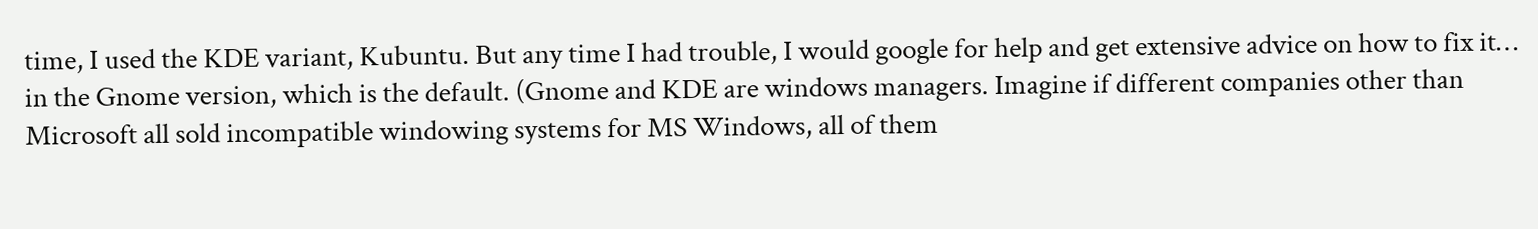time, I used the KDE variant, Kubuntu. But any time I had trouble, I would google for help and get extensive advice on how to fix it… in the Gnome version, which is the default. (Gnome and KDE are windows managers. Imagine if different companies other than Microsoft all sold incompatible windowing systems for MS Windows, all of them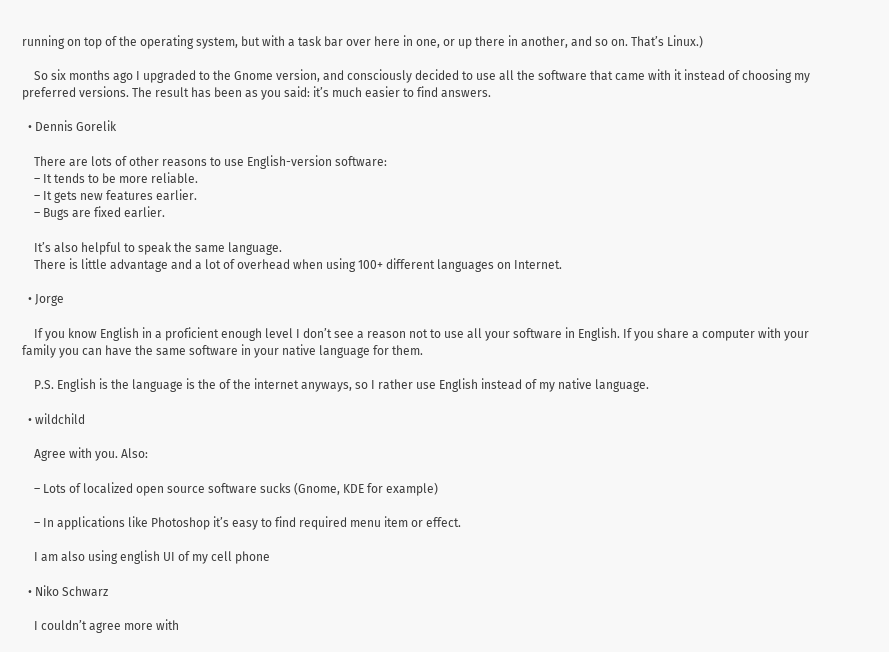running on top of the operating system, but with a task bar over here in one, or up there in another, and so on. That’s Linux.)

    So six months ago I upgraded to the Gnome version, and consciously decided to use all the software that came with it instead of choosing my preferred versions. The result has been as you said: it’s much easier to find answers.

  • Dennis Gorelik

    There are lots of other reasons to use English-version software:
    – It tends to be more reliable.
    – It gets new features earlier.
    – Bugs are fixed earlier.

    It’s also helpful to speak the same language.
    There is little advantage and a lot of overhead when using 100+ different languages on Internet.

  • Jorge

    If you know English in a proficient enough level I don’t see a reason not to use all your software in English. If you share a computer with your family you can have the same software in your native language for them.

    P.S. English is the language is the of the internet anyways, so I rather use English instead of my native language.

  • wildchild

    Agree with you. Also:

    – Lots of localized open source software sucks (Gnome, KDE for example)

    – In applications like Photoshop it’s easy to find required menu item or effect.

    I am also using english UI of my cell phone

  • Niko Schwarz

    I couldn’t agree more with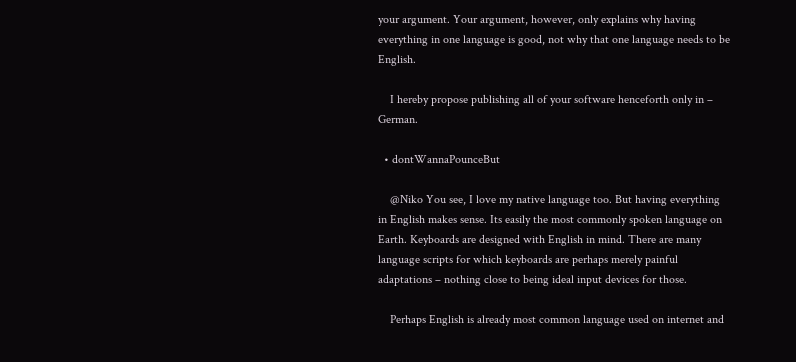your argument. Your argument, however, only explains why having everything in one language is good, not why that one language needs to be English.

    I hereby propose publishing all of your software henceforth only in – German.

  • dontWannaPounceBut

    @Niko You see, I love my native language too. But having everything in English makes sense. Its easily the most commonly spoken language on Earth. Keyboards are designed with English in mind. There are many language scripts for which keyboards are perhaps merely painful adaptations – nothing close to being ideal input devices for those.

    Perhaps English is already most common language used on internet and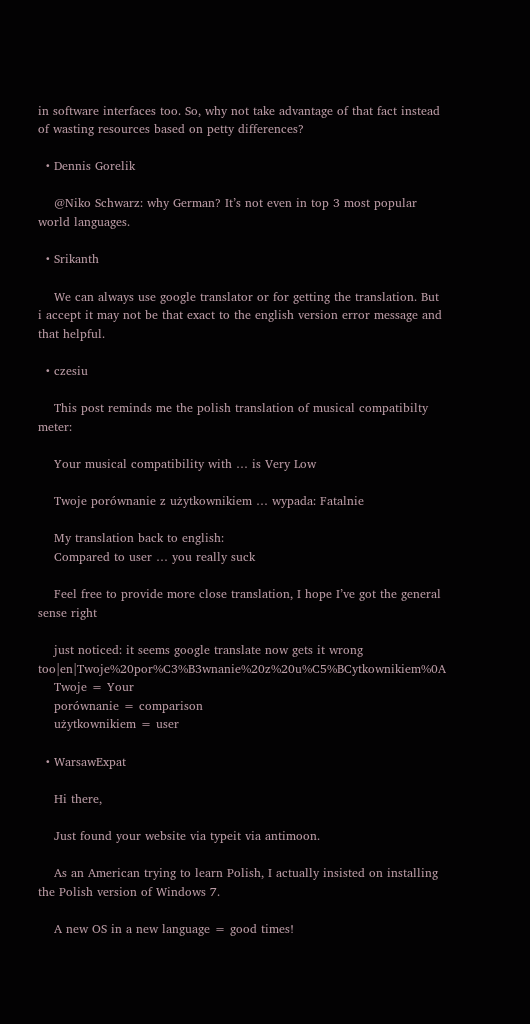in software interfaces too. So, why not take advantage of that fact instead of wasting resources based on petty differences?

  • Dennis Gorelik

    @Niko Schwarz: why German? It’s not even in top 3 most popular world languages.

  • Srikanth

    We can always use google translator or for getting the translation. But i accept it may not be that exact to the english version error message and that helpful.

  • czesiu

    This post reminds me the polish translation of musical compatibilty meter:

    Your musical compatibility with … is Very Low

    Twoje porównanie z użytkownikiem … wypada: Fatalnie

    My translation back to english:
    Compared to user … you really suck

    Feel free to provide more close translation, I hope I’ve got the general sense right

    just noticed: it seems google translate now gets it wrong too|en|Twoje%20por%C3%B3wnanie%20z%20u%C5%BCytkownikiem%0A
    Twoje = Your
    porównanie = comparison
    użytkownikiem = user

  • WarsawExpat

    Hi there,

    Just found your website via typeit via antimoon.

    As an American trying to learn Polish, I actually insisted on installing the Polish version of Windows 7.

    A new OS in a new language = good times!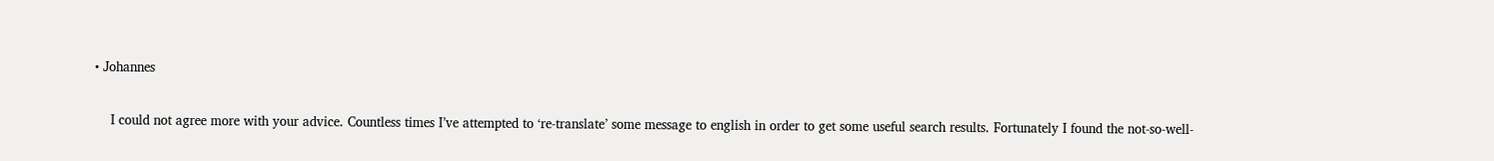• Johannes

    I could not agree more with your advice. Countless times I’ve attempted to ‘re-translate’ some message to english in order to get some useful search results. Fortunately I found the not-so-well-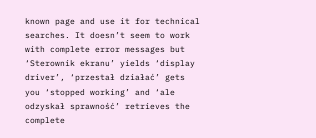known page and use it for technical searches. It doesn’t seem to work with complete error messages but ‘Sterownik ekranu’ yields ‘display driver’, ‘przestał działać’ gets you ‘stopped working’ and ‘ale odzyskał sprawność’ retrieves the complete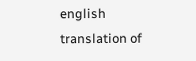english translation of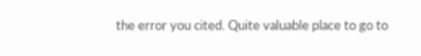the error you cited. Quite valuable place to go to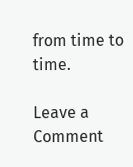from time to time.

Leave a Comment